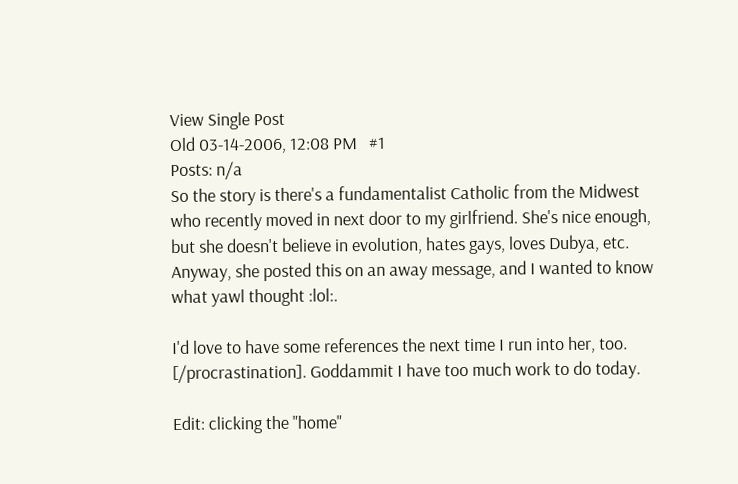View Single Post
Old 03-14-2006, 12:08 PM   #1
Posts: n/a
So the story is there's a fundamentalist Catholic from the Midwest who recently moved in next door to my girlfriend. She's nice enough, but she doesn't believe in evolution, hates gays, loves Dubya, etc. Anyway, she posted this on an away message, and I wanted to know what yawl thought :lol:.

I'd love to have some references the next time I run into her, too. [/procrastination]. Goddammit I have too much work to do today.

Edit: clicking the "home"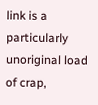link is a particularly unoriginal load of crap,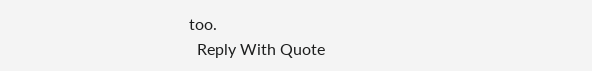too.
  Reply With Quote